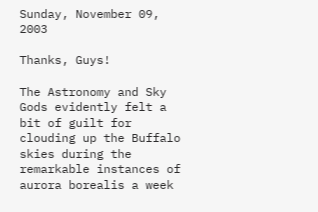Sunday, November 09, 2003

Thanks, Guys!

The Astronomy and Sky Gods evidently felt a bit of guilt for clouding up the Buffalo skies during the remarkable instances of aurora borealis a week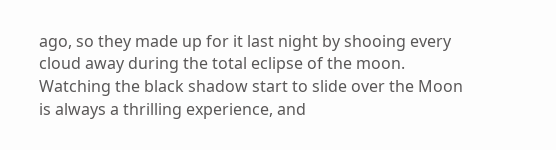ago, so they made up for it last night by shooing every cloud away during the total eclipse of the moon. Watching the black shadow start to slide over the Moon is always a thrilling experience, and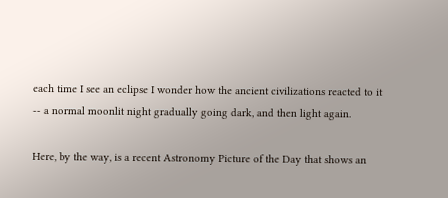each time I see an eclipse I wonder how the ancient civilizations reacted to it -- a normal moonlit night gradually going dark, and then light again.

Here, by the way, is a recent Astronomy Picture of the Day that shows an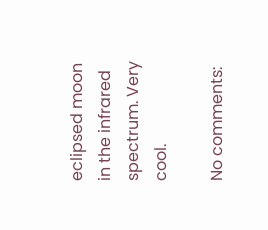eclipsed moon in the infrared spectrum. Very cool.

No comments: